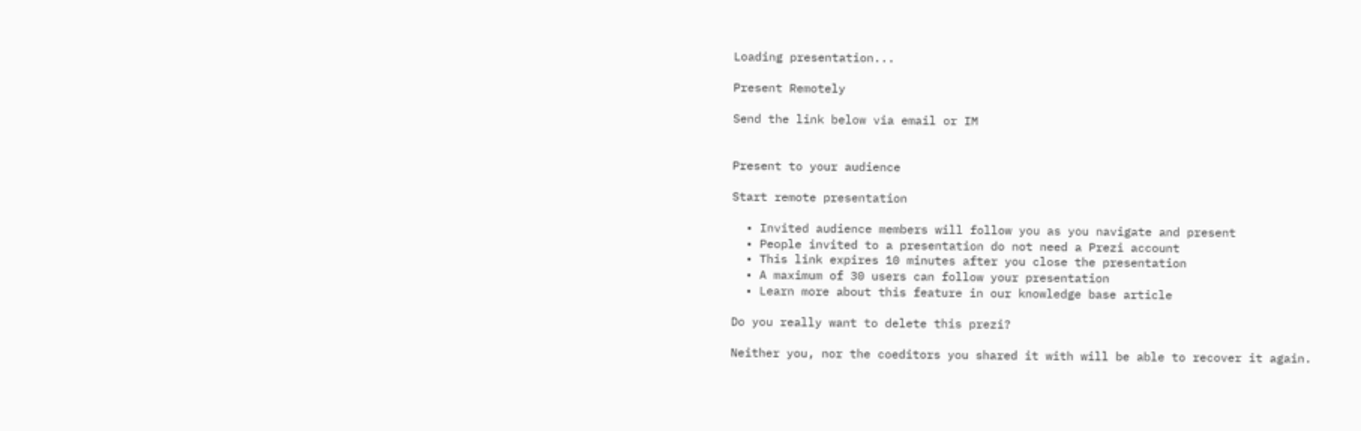Loading presentation...

Present Remotely

Send the link below via email or IM


Present to your audience

Start remote presentation

  • Invited audience members will follow you as you navigate and present
  • People invited to a presentation do not need a Prezi account
  • This link expires 10 minutes after you close the presentation
  • A maximum of 30 users can follow your presentation
  • Learn more about this feature in our knowledge base article

Do you really want to delete this prezi?

Neither you, nor the coeditors you shared it with will be able to recover it again.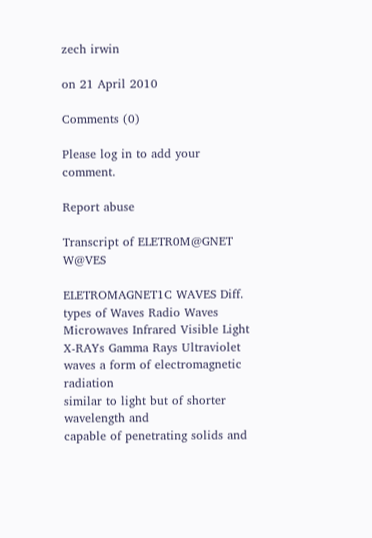zech irwin

on 21 April 2010

Comments (0)

Please log in to add your comment.

Report abuse

Transcript of ELETR0M@GNET W@VES

ELETROMAGNET1C WAVES Diff. types of Waves Radio Waves Microwaves Infrared Visible Light X-RAYs Gamma Rays Ultraviolet waves a form of electromagnetic radiation
similar to light but of shorter wavelength and
capable of penetrating solids and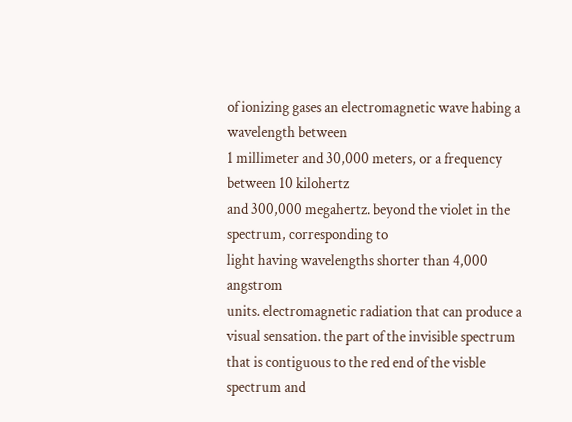of ionizing gases an electromagnetic wave habing a wavelength between
1 millimeter and 30,000 meters, or a frequency between 10 kilohertz
and 300,000 megahertz. beyond the violet in the spectrum, corresponding to
light having wavelengths shorter than 4,000 angstrom
units. electromagnetic radiation that can produce a visual sensation. the part of the invisible spectrum that is contiguous to the red end of the visble spectrum and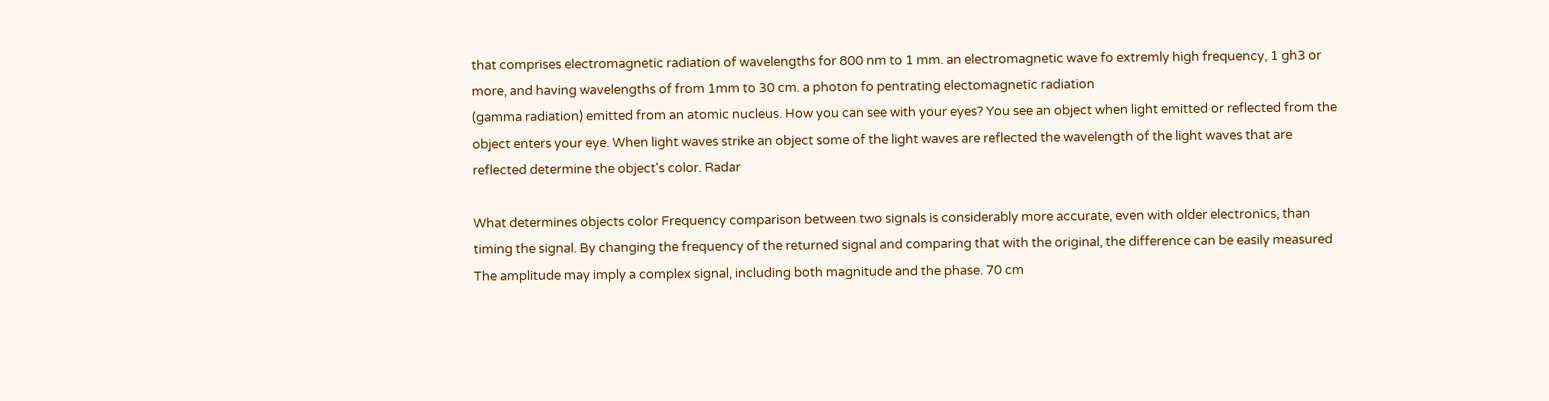that comprises electromagnetic radiation of wavelengths for 800 nm to 1 mm. an electromagnetic wave fo extremly high frequency, 1 gh3 or
more, and having wavelengths of from 1mm to 30 cm. a photon fo pentrating electomagnetic radiation
(gamma radiation) emitted from an atomic nucleus. How you can see with your eyes? You see an object when light emitted or reflected from the object enters your eye. When light waves strike an object some of the light waves are reflected the wavelength of the light waves that are reflected determine the object's color. Radar

What determines objects color Frequency comparison between two signals is considerably more accurate, even with older electronics, than timing the signal. By changing the frequency of the returned signal and comparing that with the original, the difference can be easily measured The amplitude may imply a complex signal, including both magnitude and the phase. 70 cm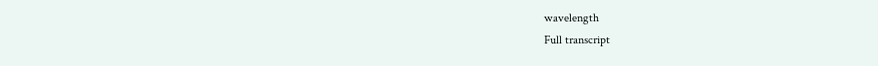wavelength
Full transcript